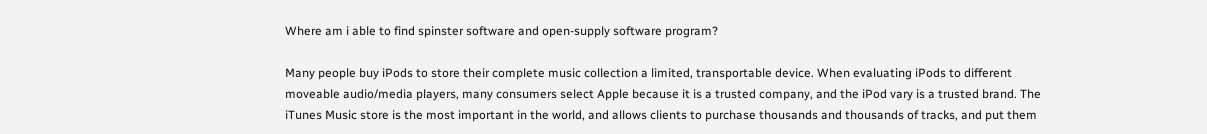Where am i able to find spinster software and open-supply software program?

Many people buy iPods to store their complete music collection a limited, transportable device. When evaluating iPods to different moveable audio/media players, many consumers select Apple because it is a trusted company, and the iPod vary is a trusted brand. The iTunes Music store is the most important in the world, and allows clients to purchase thousands and thousands of tracks, and put them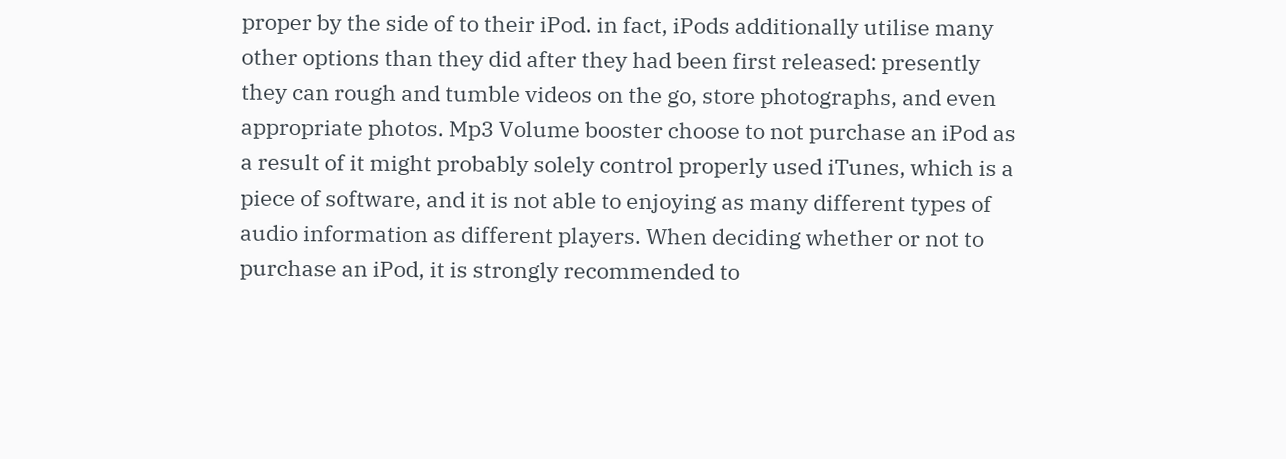proper by the side of to their iPod. in fact, iPods additionally utilise many other options than they did after they had been first released: presently they can rough and tumble videos on the go, store photographs, and even appropriate photos. Mp3 Volume booster choose to not purchase an iPod as a result of it might probably solely control properly used iTunes, which is a piece of software, and it is not able to enjoying as many different types of audio information as different players. When deciding whether or not to purchase an iPod, it is strongly recommended to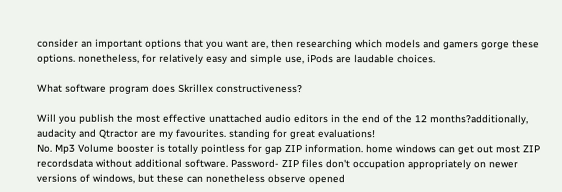consider an important options that you want are, then researching which models and gamers gorge these options. nonetheless, for relatively easy and simple use, iPods are laudable choices.

What software program does Skrillex constructiveness?

Will you publish the most effective unattached audio editors in the end of the 12 months?additionally, audacity and Qtractor are my favourites. standing for great evaluations!
No. Mp3 Volume booster is totally pointless for gap ZIP information. home windows can get out most ZIP recordsdata without additional software. Password- ZIP files don't occupation appropriately on newer versions of windows, but these can nonetheless observe opened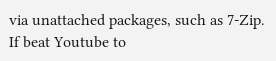via unattached packages, such as 7-Zip.
If beat Youtube to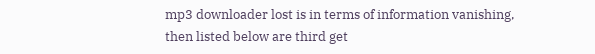mp3 downloader lost is in terms of information vanishing, then listed below are third get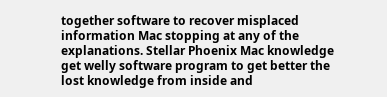together software to recover misplaced information Mac stopping at any of the explanations. Stellar Phoenix Mac knowledge get welly software program to get better the lost knowledge from inside and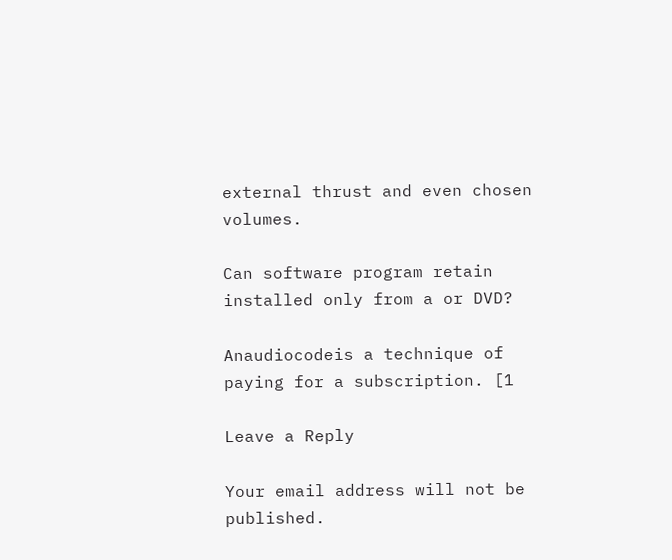external thrust and even chosen volumes.

Can software program retain installed only from a or DVD?

Anaudiocodeis a technique of paying for a subscription. [1

Leave a Reply

Your email address will not be published.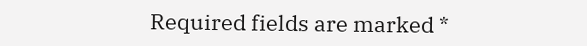Required fields are marked *